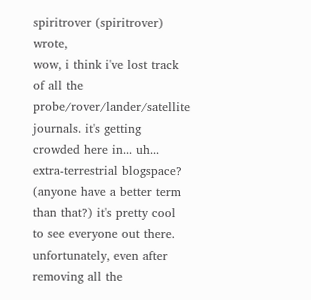spiritrover (spiritrover) wrote,
wow, i think i've lost track of all the probe/rover/lander/satellite journals. it's getting crowded here in... uh... extra-terrestrial blogspace? (anyone have a better term than that?) it's pretty cool to see everyone out there. unfortunately, even after removing all the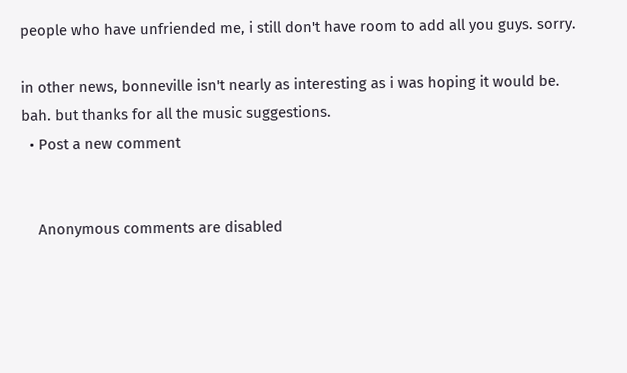people who have unfriended me, i still don't have room to add all you guys. sorry.

in other news, bonneville isn't nearly as interesting as i was hoping it would be. bah. but thanks for all the music suggestions.
  • Post a new comment


    Anonymous comments are disabled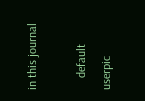in this journal

    default userpic